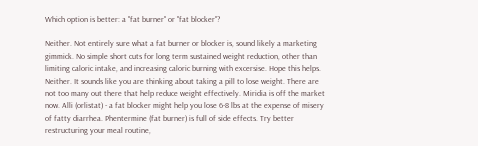Which option is better: a "fat burner" or "fat blocker"?

Neither. Not entirely sure what a fat burner or blocker is, sound likely a marketing gimmick. No simple short cuts for long term sustained weight reduction, other than limiting caloric intake, and increasing caloric burning with excersise. Hope this helps.
Neither. It sounds like you are thinking about taking a pill to lose weight. There are not too many out there that help reduce weight effectively. Miridia is off the market now. Alli (orlistat) - a fat blocker might help you lose 6-8 lbs at the expense of misery of fatty diarrhea. Phentermine (fat burner) is full of side effects. Try better restructuring your meal routine,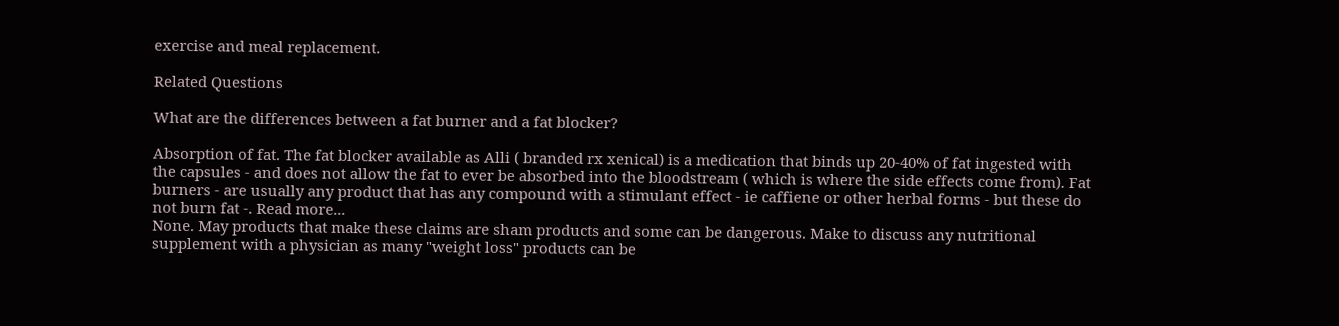exercise and meal replacement.

Related Questions

What are the differences between a fat burner and a fat blocker?

Absorption of fat. The fat blocker available as Alli ( branded rx xenical) is a medication that binds up 20-40% of fat ingested with the capsules - and does not allow the fat to ever be absorbed into the bloodstream ( which is where the side effects come from). Fat burners - are usually any product that has any compound with a stimulant effect - ie caffiene or other herbal forms - but these do not burn fat -. Read more...
None. May products that make these claims are sham products and some can be dangerous. Make to discuss any nutritional supplement with a physician as many "weight loss" products can be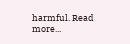harmful. Read more...